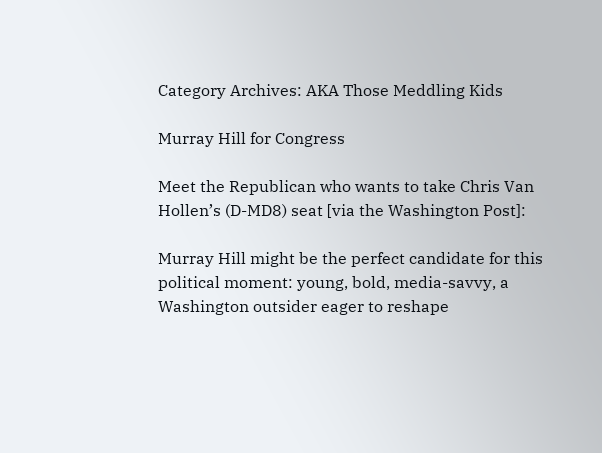Category Archives: AKA Those Meddling Kids

Murray Hill for Congress

Meet the Republican who wants to take Chris Van Hollen’s (D-MD8) seat [via the Washington Post]:

Murray Hill might be the perfect candidate for this political moment: young, bold, media-savvy, a Washington outsider eager to reshape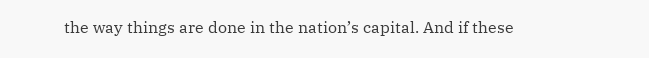the way things are done in the nation’s capital. And if these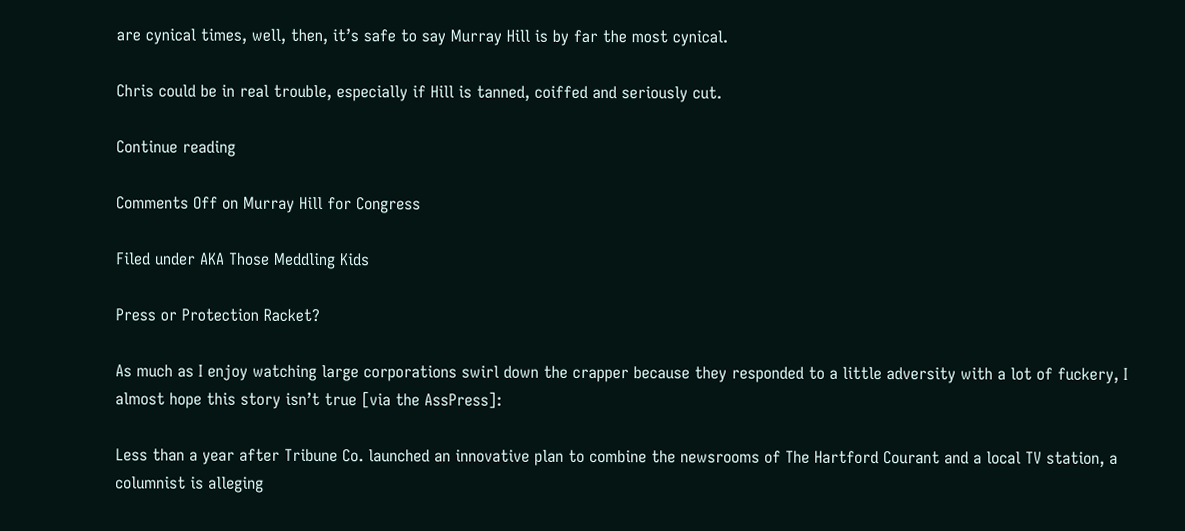are cynical times, well, then, it’s safe to say Murray Hill is by far the most cynical.

Chris could be in real trouble, especially if Hill is tanned, coiffed and seriously cut.

Continue reading

Comments Off on Murray Hill for Congress

Filed under AKA Those Meddling Kids

Press or Protection Racket?

As much as I enjoy watching large corporations swirl down the crapper because they responded to a little adversity with a lot of fuckery, I almost hope this story isn’t true [via the AssPress]:

Less than a year after Tribune Co. launched an innovative plan to combine the newsrooms of The Hartford Courant and a local TV station, a columnist is alleging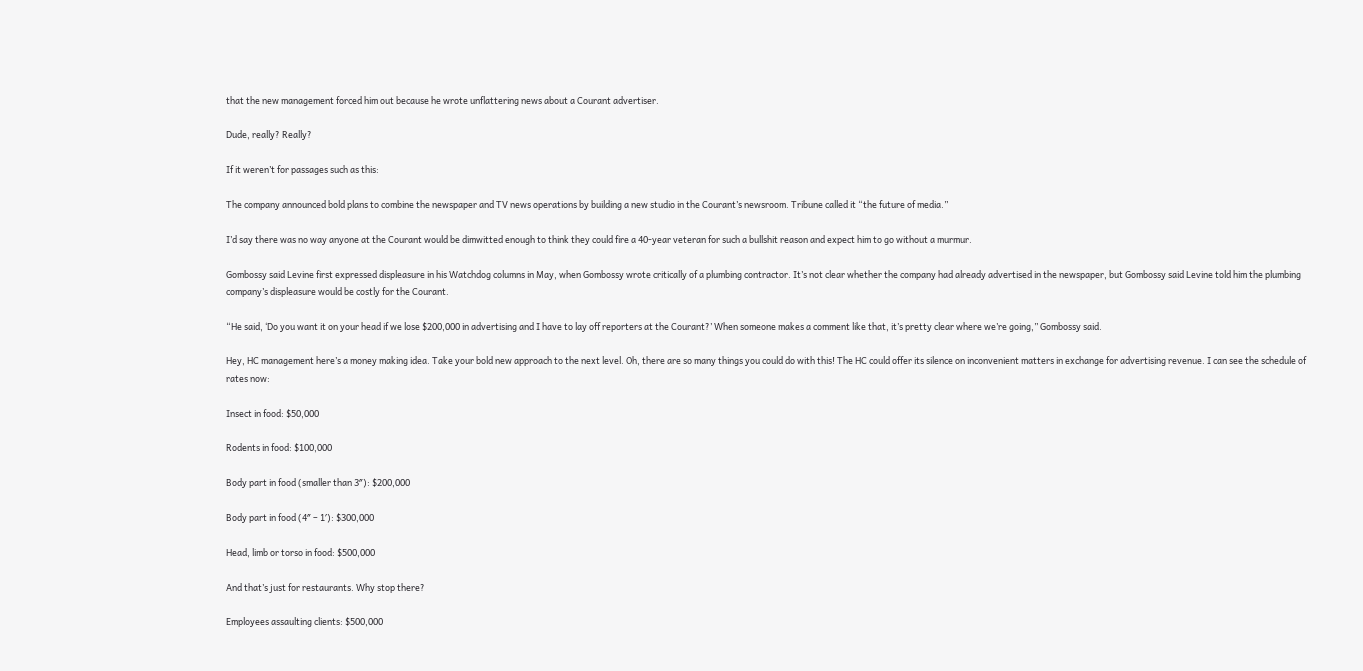that the new management forced him out because he wrote unflattering news about a Courant advertiser.

Dude, really? Really?

If it weren’t for passages such as this:

The company announced bold plans to combine the newspaper and TV news operations by building a new studio in the Courant’s newsroom. Tribune called it “the future of media.”

I’d say there was no way anyone at the Courant would be dimwitted enough to think they could fire a 40-year veteran for such a bullshit reason and expect him to go without a murmur.

Gombossy said Levine first expressed displeasure in his Watchdog columns in May, when Gombossy wrote critically of a plumbing contractor. It’s not clear whether the company had already advertised in the newspaper, but Gombossy said Levine told him the plumbing company’s displeasure would be costly for the Courant.

“He said, ‘Do you want it on your head if we lose $200,000 in advertising and I have to lay off reporters at the Courant?’ When someone makes a comment like that, it’s pretty clear where we’re going,” Gombossy said.

Hey, HC management here’s a money making idea. Take your bold new approach to the next level. Oh, there are so many things you could do with this! The HC could offer its silence on inconvenient matters in exchange for advertising revenue. I can see the schedule of rates now:

Insect in food: $50,000

Rodents in food: $100,000

Body part in food (smaller than 3″): $200,000

Body part in food (4″ – 1′): $300,000

Head, limb or torso in food: $500,000

And that’s just for restaurants. Why stop there?

Employees assaulting clients: $500,000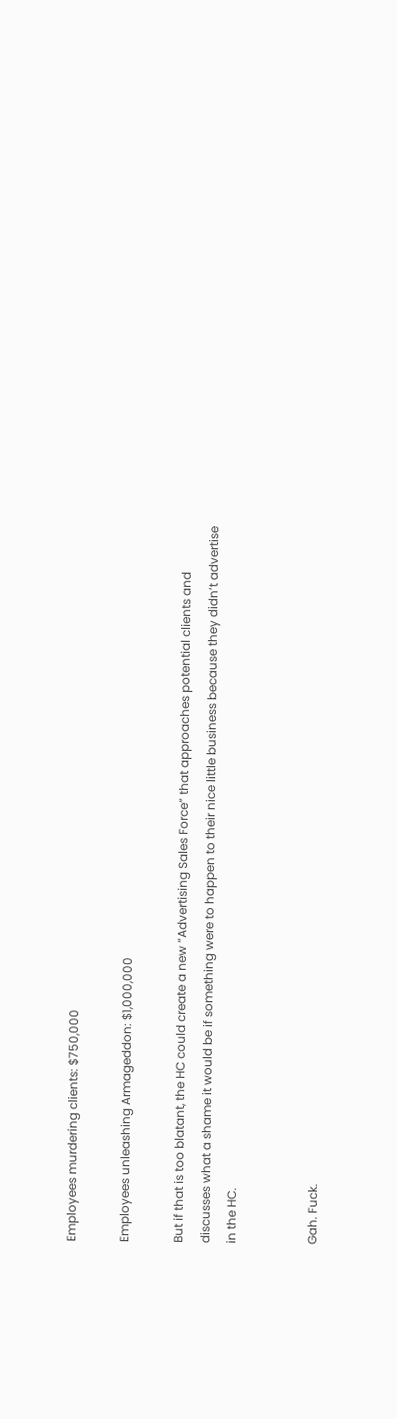Employees murdering clients: $750,000

Employees unleashing Armageddon: $1,000,000

But if that is too blatant, the HC could create a new “Advertising Sales Force” that approaches potential clients and discusses what a shame it would be if something were to happen to their nice little business because they didn’t advertise in the HC.


Gah. Fuck.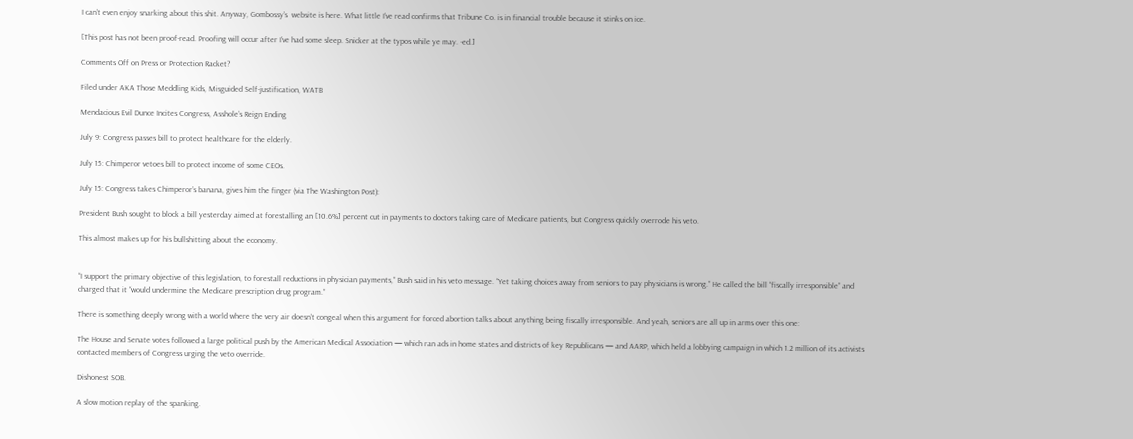I can’t even enjoy snarking about this shit. Anyway, Gombossy’s  website is here. What little I’ve read confirms that Tribune Co. is in financial trouble because it stinks on ice.

[This post has not been proof-read. Proofing will occur after I’ve had some sleep. Snicker at the typos while ye may. -ed.]

Comments Off on Press or Protection Racket?

Filed under AKA Those Meddling Kids, Misguided Self-justification, WATB

Mendacious Evil Dunce Incites Congress, Asshole’s Reign Ending

July 9: Congress passes bill to protect healthcare for the elderly.

July 15: Chimperor vetoes bill to protect income of some CEOs.

July 15: Congress takes Chimperor’s banana, gives him the finger (via The Washington Post):

President Bush sought to block a bill yesterday aimed at forestalling an [10.6%] percent cut in payments to doctors taking care of Medicare patients, but Congress quickly overrode his veto.

This almost makes up for his bullshitting about the economy.


“I support the primary objective of this legislation, to forestall reductions in physician payments,” Bush said in his veto message. “Yet taking choices away from seniors to pay physicians is wrong.” He called the bill “fiscally irresponsible” and charged that it “would undermine the Medicare prescription drug program.”

There is something deeply wrong with a world where the very air doesn’t congeal when this argument for forced abortion talks about anything being fiscally irresponsible. And yeah, seniors are all up in arms over this one:

The House and Senate votes followed a large political push by the American Medical Association — which ran ads in home states and districts of key Republicans — and AARP, which held a lobbying campaign in which 1.2 million of its activists contacted members of Congress urging the veto override.

Dishonest SOB.

A slow motion replay of the spanking.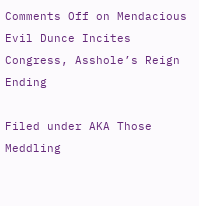Comments Off on Mendacious Evil Dunce Incites Congress, Asshole’s Reign Ending

Filed under AKA Those Meddling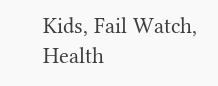Kids, Fail Watch, Health